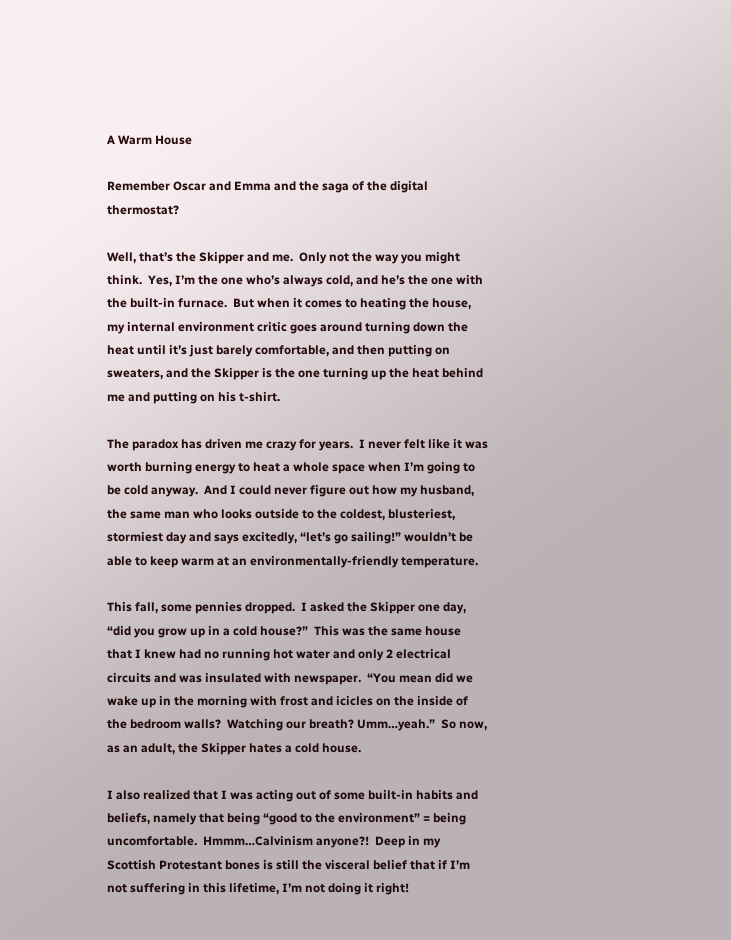A Warm House

Remember Oscar and Emma and the saga of the digital thermostat?

Well, that’s the Skipper and me.  Only not the way you might think.  Yes, I’m the one who’s always cold, and he’s the one with the built-in furnace.  But when it comes to heating the house, my internal environment critic goes around turning down the heat until it’s just barely comfortable, and then putting on sweaters, and the Skipper is the one turning up the heat behind me and putting on his t-shirt.

The paradox has driven me crazy for years.  I never felt like it was worth burning energy to heat a whole space when I’m going to be cold anyway.  And I could never figure out how my husband, the same man who looks outside to the coldest, blusteriest, stormiest day and says excitedly, “let’s go sailing!” wouldn’t be able to keep warm at an environmentally-friendly temperature.

This fall, some pennies dropped.  I asked the Skipper one day, “did you grow up in a cold house?”  This was the same house that I knew had no running hot water and only 2 electrical circuits and was insulated with newspaper.  “You mean did we wake up in the morning with frost and icicles on the inside of the bedroom walls?  Watching our breath? Umm…yeah.”  So now, as an adult, the Skipper hates a cold house.

I also realized that I was acting out of some built-in habits and beliefs, namely that being “good to the environment” = being uncomfortable.  Hmmm…Calvinism anyone?!  Deep in my Scottish Protestant bones is still the visceral belief that if I’m not suffering in this lifetime, I’m not doing it right!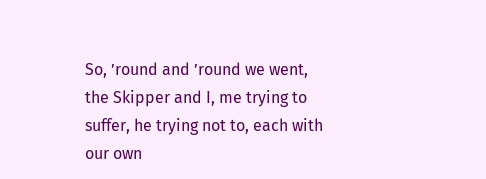So, ’round and ’round we went, the Skipper and I, me trying to suffer, he trying not to, each with our own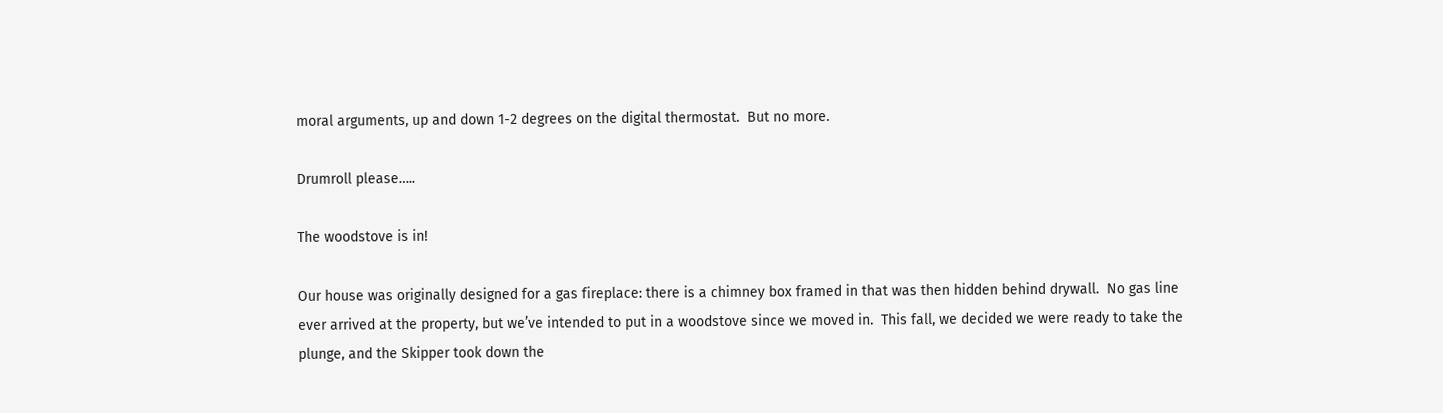moral arguments, up and down 1-2 degrees on the digital thermostat.  But no more.

Drumroll please…..

The woodstove is in!

Our house was originally designed for a gas fireplace: there is a chimney box framed in that was then hidden behind drywall.  No gas line ever arrived at the property, but we’ve intended to put in a woodstove since we moved in.  This fall, we decided we were ready to take the plunge, and the Skipper took down the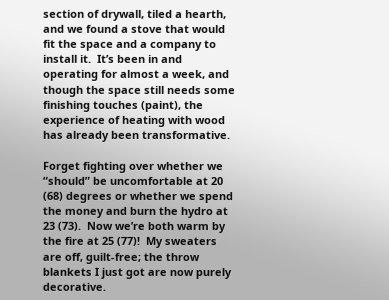section of drywall, tiled a hearth, and we found a stove that would fit the space and a company to install it.  It’s been in and operating for almost a week, and though the space still needs some finishing touches (paint), the experience of heating with wood has already been transformative.

Forget fighting over whether we “should” be uncomfortable at 20 (68) degrees or whether we spend the money and burn the hydro at 23 (73).  Now we’re both warm by the fire at 25 (77)!  My sweaters are off, guilt-free; the throw blankets I just got are now purely decorative.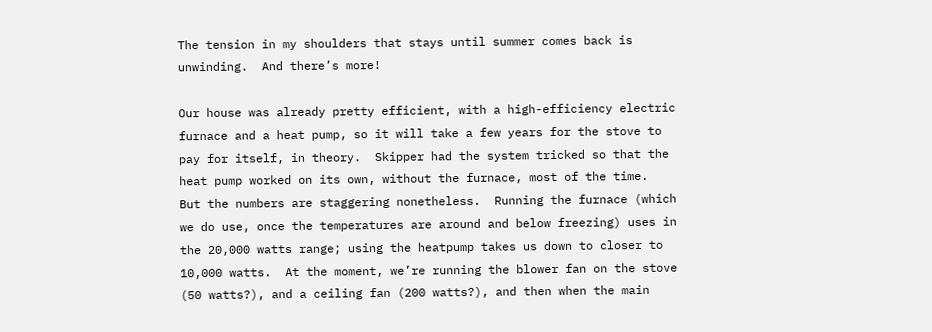The tension in my shoulders that stays until summer comes back is unwinding.  And there’s more!

Our house was already pretty efficient, with a high-efficiency electric furnace and a heat pump, so it will take a few years for the stove to pay for itself, in theory.  Skipper had the system tricked so that the heat pump worked on its own, without the furnace, most of the time.  But the numbers are staggering nonetheless.  Running the furnace (which we do use, once the temperatures are around and below freezing) uses in the 20,000 watts range; using the heatpump takes us down to closer to 10,000 watts.  At the moment, we’re running the blower fan on the stove (50 watts?), and a ceiling fan (200 watts?), and then when the main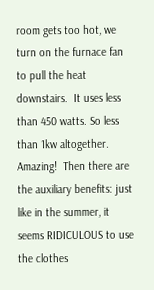room gets too hot, we turn on the furnace fan to pull the heat downstairs.  It uses less than 450 watts. So less than 1kw altogether.  Amazing!  Then there are the auxiliary benefits: just like in the summer, it seems RIDICULOUS to use the clothes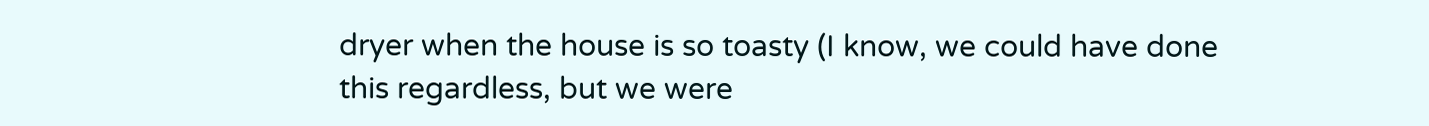dryer when the house is so toasty (I know, we could have done this regardless, but we were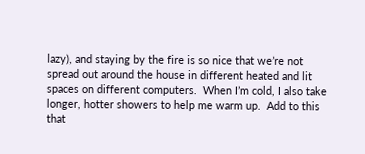lazy), and staying by the fire is so nice that we’re not spread out around the house in different heated and lit spaces on different computers.  When I’m cold, I also take longer, hotter showers to help me warm up.  Add to this that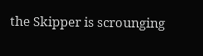the Skipper is scrounging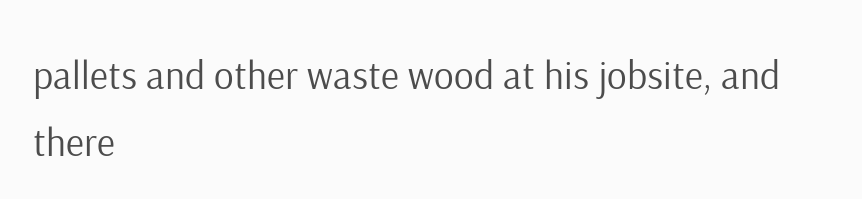pallets and other waste wood at his jobsite, and there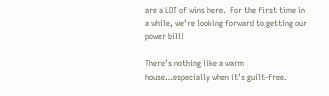are a LOT of wins here.  For the first time in a while, we’re looking forward to getting our power bill!

There’s nothing like a warm house…especially when it’s guilt-free.